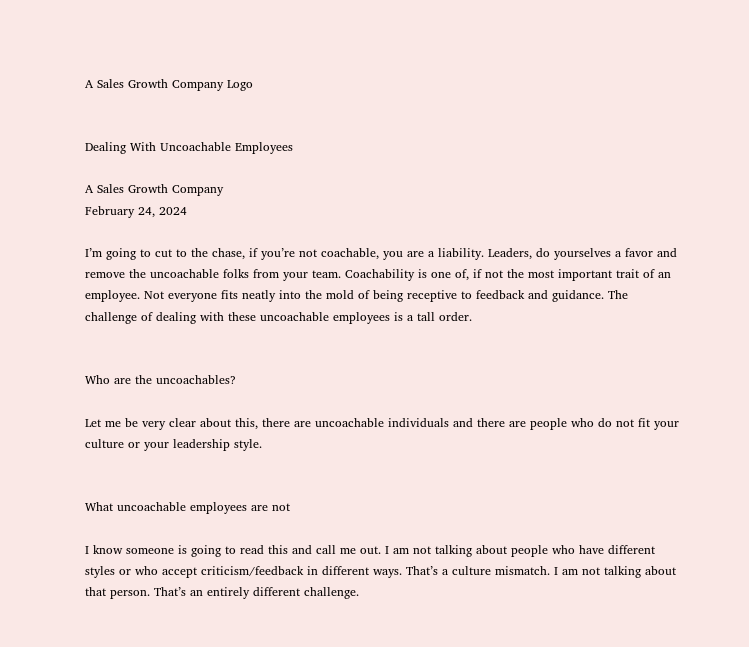A Sales Growth Company Logo


Dealing With Uncoachable Employees

A Sales Growth Company
February 24, 2024

I’m going to cut to the chase, if you’re not coachable, you are a liability. Leaders, do yourselves a favor and remove the uncoachable folks from your team. Coachability is one of, if not the most important trait of an employee. Not everyone fits neatly into the mold of being receptive to feedback and guidance. The challenge of dealing with these uncoachable employees is a tall order.


Who are the uncoachables?

Let me be very clear about this, there are uncoachable individuals and there are people who do not fit your culture or your leadership style.


What uncoachable employees are not

I know someone is going to read this and call me out. I am not talking about people who have different styles or who accept criticism/feedback in different ways. That’s a culture mismatch. I am not talking about that person. That’s an entirely different challenge.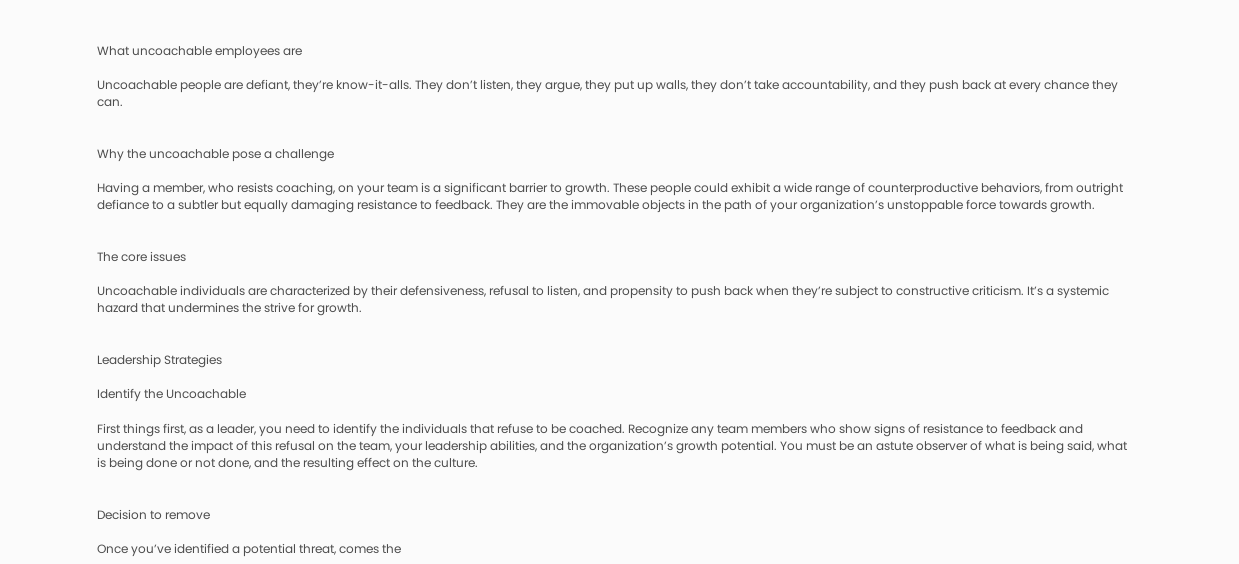What uncoachable employees are

Uncoachable people are defiant, they’re know-it-alls. They don’t listen, they argue, they put up walls, they don’t take accountability, and they push back at every chance they can.


Why the uncoachable pose a challenge

Having a member, who resists coaching, on your team is a significant barrier to growth. These people could exhibit a wide range of counterproductive behaviors, from outright defiance to a subtler but equally damaging resistance to feedback. They are the immovable objects in the path of your organization’s unstoppable force towards growth.


The core issues

Uncoachable individuals are characterized by their defensiveness, refusal to listen, and propensity to push back when they’re subject to constructive criticism. It’s a systemic hazard that undermines the strive for growth.


Leadership Strategies

Identify the Uncoachable

First things first, as a leader, you need to identify the individuals that refuse to be coached. Recognize any team members who show signs of resistance to feedback and understand the impact of this refusal on the team, your leadership abilities, and the organization’s growth potential. You must be an astute observer of what is being said, what is being done or not done, and the resulting effect on the culture.


Decision to remove

Once you’ve identified a potential threat, comes the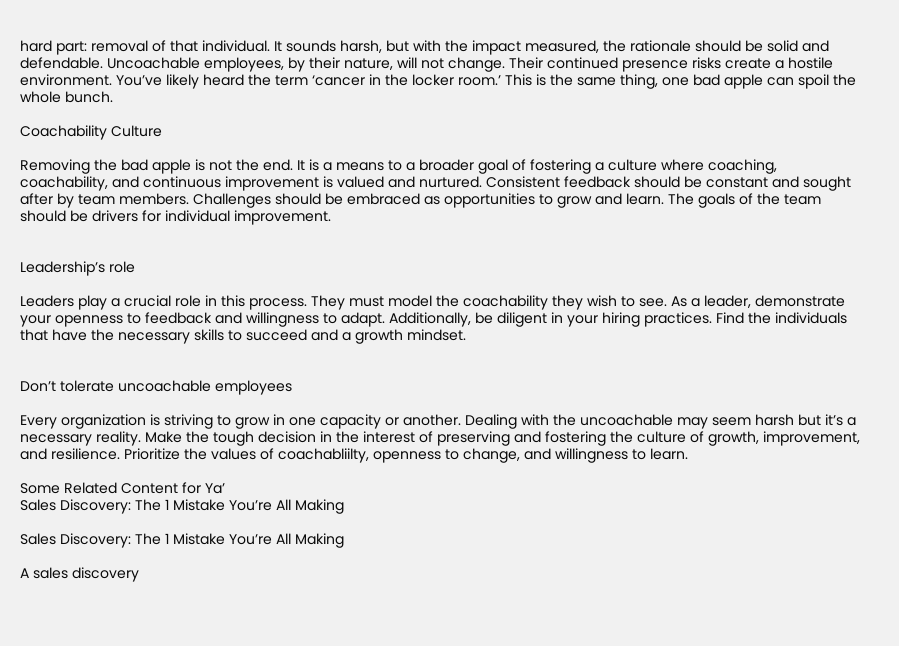hard part: removal of that individual. It sounds harsh, but with the impact measured, the rationale should be solid and defendable. Uncoachable employees, by their nature, will not change. Their continued presence risks create a hostile environment. You’ve likely heard the term ‘cancer in the locker room.’ This is the same thing, one bad apple can spoil the whole bunch.

Coachability Culture

Removing the bad apple is not the end. It is a means to a broader goal of fostering a culture where coaching, coachability, and continuous improvement is valued and nurtured. Consistent feedback should be constant and sought after by team members. Challenges should be embraced as opportunities to grow and learn. The goals of the team should be drivers for individual improvement.


Leadership’s role

Leaders play a crucial role in this process. They must model the coachability they wish to see. As a leader, demonstrate your openness to feedback and willingness to adapt. Additionally, be diligent in your hiring practices. Find the individuals that have the necessary skills to succeed and a growth mindset.


Don’t tolerate uncoachable employees

Every organization is striving to grow in one capacity or another. Dealing with the uncoachable may seem harsh but it’s a necessary reality. Make the tough decision in the interest of preserving and fostering the culture of growth, improvement, and resilience. Prioritize the values of coachabliilty, openness to change, and willingness to learn.

Some Related Content for Ya’
Sales Discovery: The 1 Mistake You’re All Making

Sales Discovery: The 1 Mistake You’re All Making

A sales discovery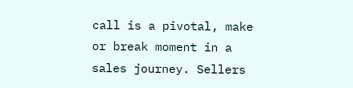call is a pivotal, make or break moment in a sales journey. Sellers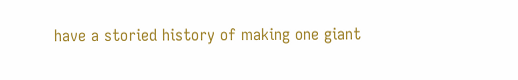have a storied history of making one giant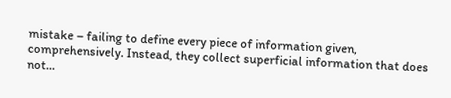mistake – failing to define every piece of information given, comprehensively. Instead, they collect superficial information that does not...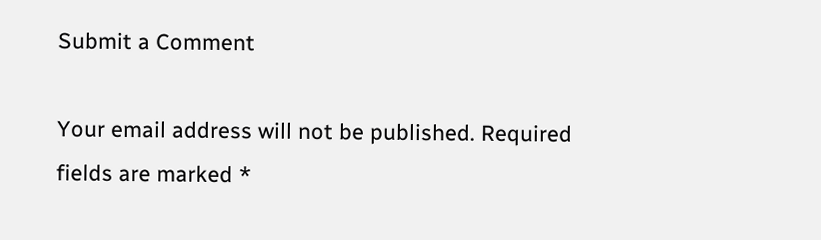Submit a Comment

Your email address will not be published. Required fields are marked *